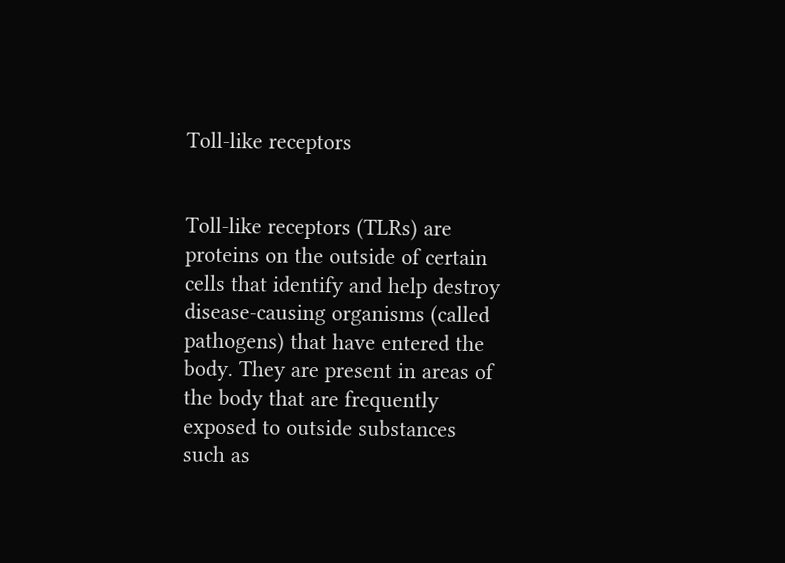Toll-like receptors


Toll-like receptors (TLRs) are proteins on the outside of certain cells that identify and help destroy disease-causing organisms (called pathogens) that have entered the body. They are present in areas of the body that are frequently exposed to outside substances such as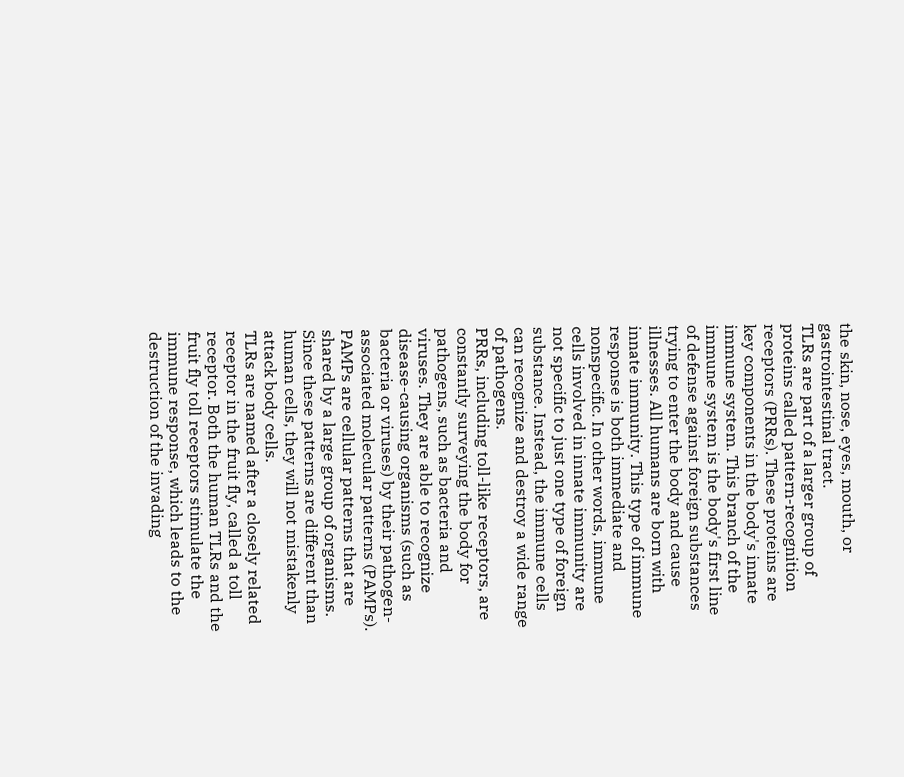the skin, nose, eyes, mouth, or gastrointestinal tract.
TLRs are part of a larger group of proteins called pattern-recognition receptors (PRRs). These proteins are key components in the body's innate immune system. This branch of the immune system is the body's first line of defense against foreign substances trying to enter the body and cause illnesses. All humans are born with innate immunity. This type of immune response is both immediate and nonspecific. In other words, immune cells involved in innate immunity are not specific to just one type of foreign substance. Instead, the immune cells can recognize and destroy a wide range of pathogens.
PRRs, including toll-like receptors, are constantly surveying the body for pathogens, such as bacteria and viruses. They are able to recognize disease-causing organisms (such as bacteria or viruses) by their pathogen-associated molecular patterns (PAMPs). PAMPs are cellular patterns that are shared by a large group of organisms. Since these patterns are different than human cells, they will not mistakenly attack body cells.
TLRs are named after a closely related receptor in the fruit fly, called a toll receptor. Both the human TLRs and the fruit fly toll receptors stimulate the immune response, which leads to the destruction of the invading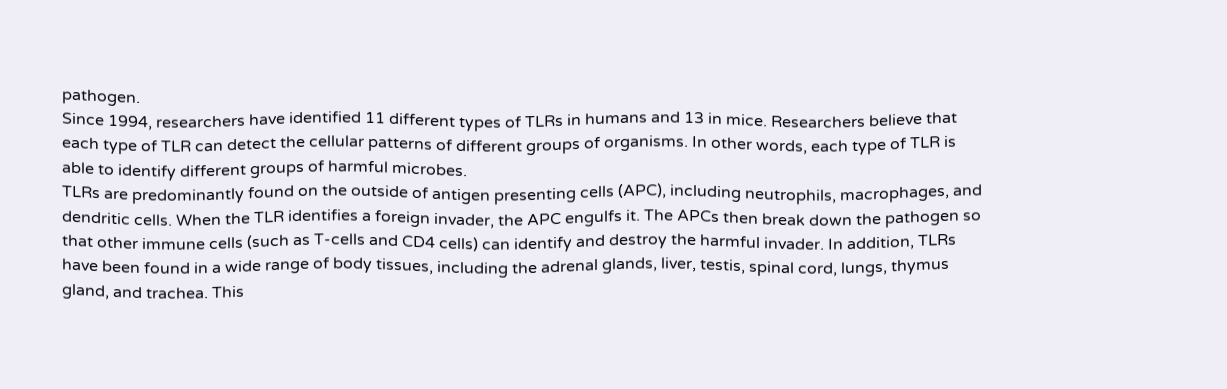pathogen.
Since 1994, researchers have identified 11 different types of TLRs in humans and 13 in mice. Researchers believe that each type of TLR can detect the cellular patterns of different groups of organisms. In other words, each type of TLR is able to identify different groups of harmful microbes.
TLRs are predominantly found on the outside of antigen presenting cells (APC), including neutrophils, macrophages, and dendritic cells. When the TLR identifies a foreign invader, the APC engulfs it. The APCs then break down the pathogen so that other immune cells (such as T-cells and CD4 cells) can identify and destroy the harmful invader. In addition, TLRs have been found in a wide range of body tissues, including the adrenal glands, liver, testis, spinal cord, lungs, thymus gland, and trachea. This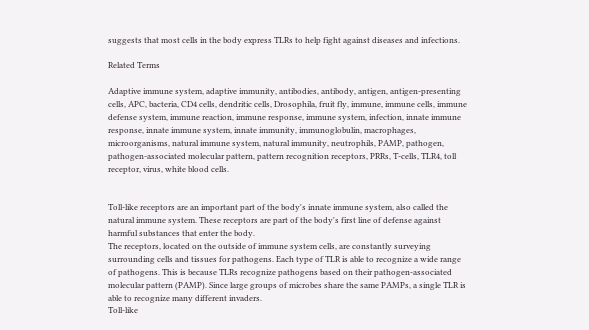suggests that most cells in the body express TLRs to help fight against diseases and infections.

Related Terms

Adaptive immune system, adaptive immunity, antibodies, antibody, antigen, antigen-presenting cells, APC, bacteria, CD4 cells, dendritic cells, Drosophila, fruit fly, immune, immune cells, immune defense system, immune reaction, immune response, immune system, infection, innate immune response, innate immune system, innate immunity, immunoglobulin, macrophages, microorganisms, natural immune system, natural immunity, neutrophils, PAMP, pathogen, pathogen-associated molecular pattern, pattern recognition receptors, PRRs, T-cells, TLR4, toll receptor, virus, white blood cells.


Toll-like receptors are an important part of the body's innate immune system, also called the natural immune system. These receptors are part of the body's first line of defense against harmful substances that enter the body.
The receptors, located on the outside of immune system cells, are constantly surveying surrounding cells and tissues for pathogens. Each type of TLR is able to recognize a wide range of pathogens. This is because TLRs recognize pathogens based on their pathogen-associated molecular pattern (PAMP). Since large groups of microbes share the same PAMPs, a single TLR is able to recognize many different invaders.
Toll-like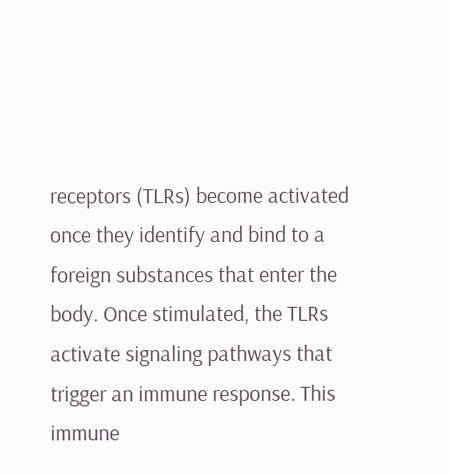receptors (TLRs) become activated once they identify and bind to a foreign substances that enter the body. Once stimulated, the TLRs activate signaling pathways that trigger an immune response. This immune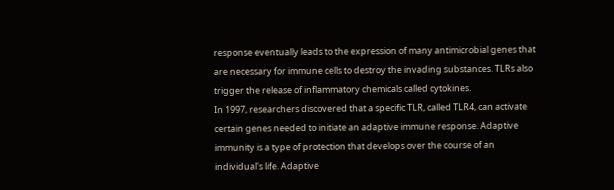response eventually leads to the expression of many antimicrobial genes that are necessary for immune cells to destroy the invading substances. TLRs also trigger the release of inflammatory chemicals called cytokines.
In 1997, researchers discovered that a specific TLR, called TLR4, can activate certain genes needed to initiate an adaptive immune response. Adaptive immunity is a type of protection that develops over the course of an individual's life. Adaptive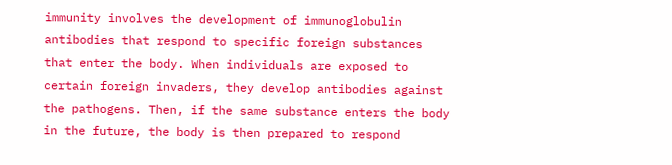immunity involves the development of immunoglobulin antibodies that respond to specific foreign substances that enter the body. When individuals are exposed to certain foreign invaders, they develop antibodies against the pathogens. Then, if the same substance enters the body in the future, the body is then prepared to respond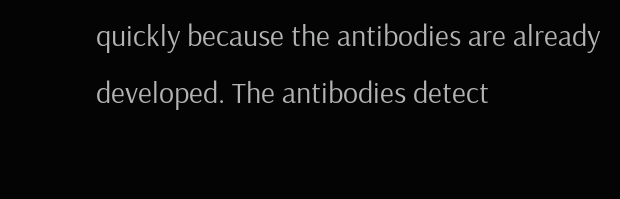quickly because the antibodies are already developed. The antibodies detect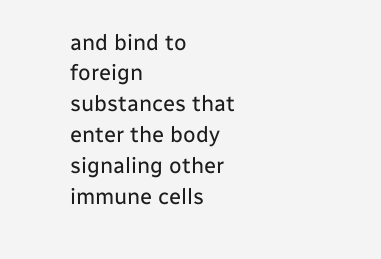and bind to foreign substances that enter the body signaling other immune cells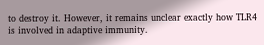to destroy it. However, it remains unclear exactly how TLR4 is involved in adaptive immunity.